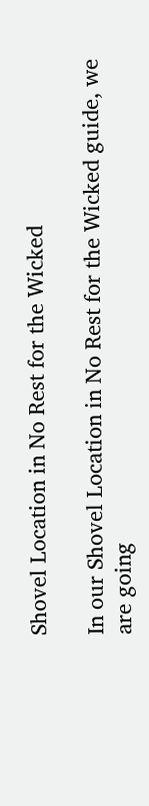Shovel Location in No Rest for the Wicked

In our Shovel Location in No Rest for the Wicked guide, we are going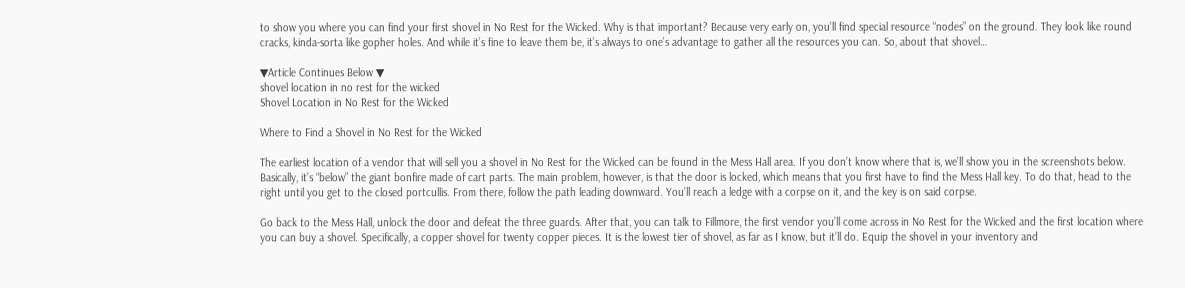to show you where you can find your first shovel in No Rest for the Wicked. Why is that important? Because very early on, you’ll find special resource “nodes” on the ground. They look like round cracks, kinda-sorta like gopher holes. And while it’s fine to leave them be, it’s always to one’s advantage to gather all the resources you can. So, about that shovel…

▼Article Continues Below ▼
shovel location in no rest for the wicked
Shovel Location in No Rest for the Wicked

Where to Find a Shovel in No Rest for the Wicked

The earliest location of a vendor that will sell you a shovel in No Rest for the Wicked can be found in the Mess Hall area. If you don’t know where that is, we’ll show you in the screenshots below. Basically, it’s “below” the giant bonfire made of cart parts. The main problem, however, is that the door is locked, which means that you first have to find the Mess Hall key. To do that, head to the right until you get to the closed portcullis. From there, follow the path leading downward. You’ll reach a ledge with a corpse on it, and the key is on said corpse.

Go back to the Mess Hall, unlock the door and defeat the three guards. After that, you can talk to Fillmore, the first vendor you’ll come across in No Rest for the Wicked and the first location where you can buy a shovel. Specifically, a copper shovel for twenty copper pieces. It is the lowest tier of shovel, as far as I know, but it’ll do. Equip the shovel in your inventory and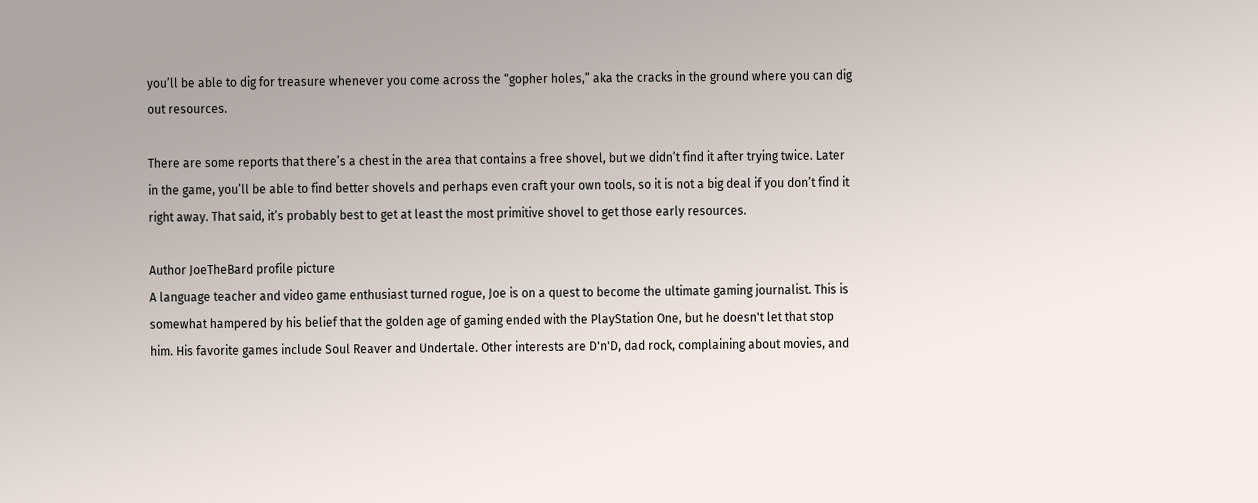you’ll be able to dig for treasure whenever you come across the “gopher holes,” aka the cracks in the ground where you can dig out resources.

There are some reports that there’s a chest in the area that contains a free shovel, but we didn’t find it after trying twice. Later in the game, you’ll be able to find better shovels and perhaps even craft your own tools, so it is not a big deal if you don’t find it right away. That said, it’s probably best to get at least the most primitive shovel to get those early resources.

Author JoeTheBard profile picture
A language teacher and video game enthusiast turned rogue, Joe is on a quest to become the ultimate gaming journalist. This is somewhat hampered by his belief that the golden age of gaming ended with the PlayStation One, but he doesn't let that stop him. His favorite games include Soul Reaver and Undertale. Other interests are D'n'D, dad rock, complaining about movies, and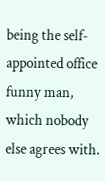being the self-appointed office funny man, which nobody else agrees with.